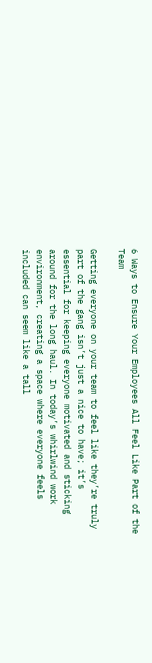6 Ways to Ensure Your Employees All Feel Like Part of the Team

Getting everyone on your team to feel like they’re truly part of the gang isn’t just a nice to have; it’s essential for keeping everyone motivated and sticking around for the long haul. In today’s whirlwind work environment, creating a space where everyone feels included can seem like a tall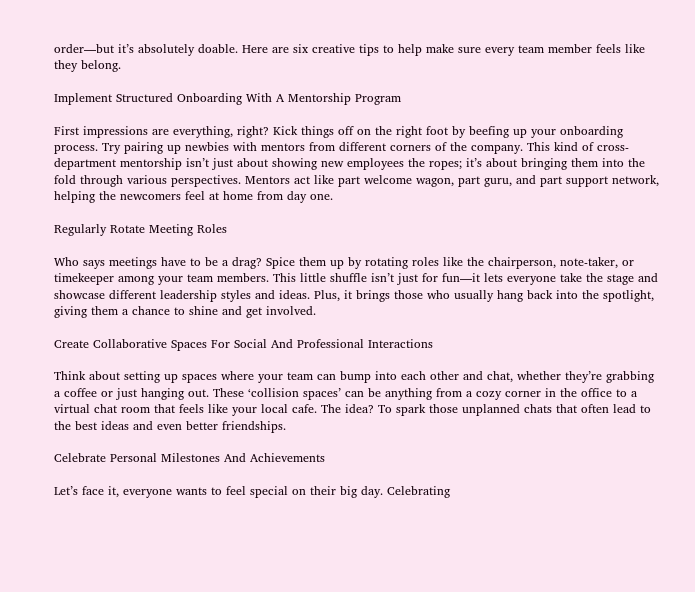order—but it’s absolutely doable. Here are six creative tips to help make sure every team member feels like they belong.

Implement Structured Onboarding With A Mentorship Program

First impressions are everything, right? Kick things off on the right foot by beefing up your onboarding process. Try pairing up newbies with mentors from different corners of the company. This kind of cross-department mentorship isn’t just about showing new employees the ropes; it’s about bringing them into the fold through various perspectives. Mentors act like part welcome wagon, part guru, and part support network, helping the newcomers feel at home from day one.

Regularly Rotate Meeting Roles

Who says meetings have to be a drag? Spice them up by rotating roles like the chairperson, note-taker, or timekeeper among your team members. This little shuffle isn’t just for fun—it lets everyone take the stage and showcase different leadership styles and ideas. Plus, it brings those who usually hang back into the spotlight, giving them a chance to shine and get involved.

Create Collaborative Spaces For Social And Professional Interactions

Think about setting up spaces where your team can bump into each other and chat, whether they’re grabbing a coffee or just hanging out. These ‘collision spaces’ can be anything from a cozy corner in the office to a virtual chat room that feels like your local cafe. The idea? To spark those unplanned chats that often lead to the best ideas and even better friendships.

Celebrate Personal Milestones And Achievements

Let’s face it, everyone wants to feel special on their big day. Celebrating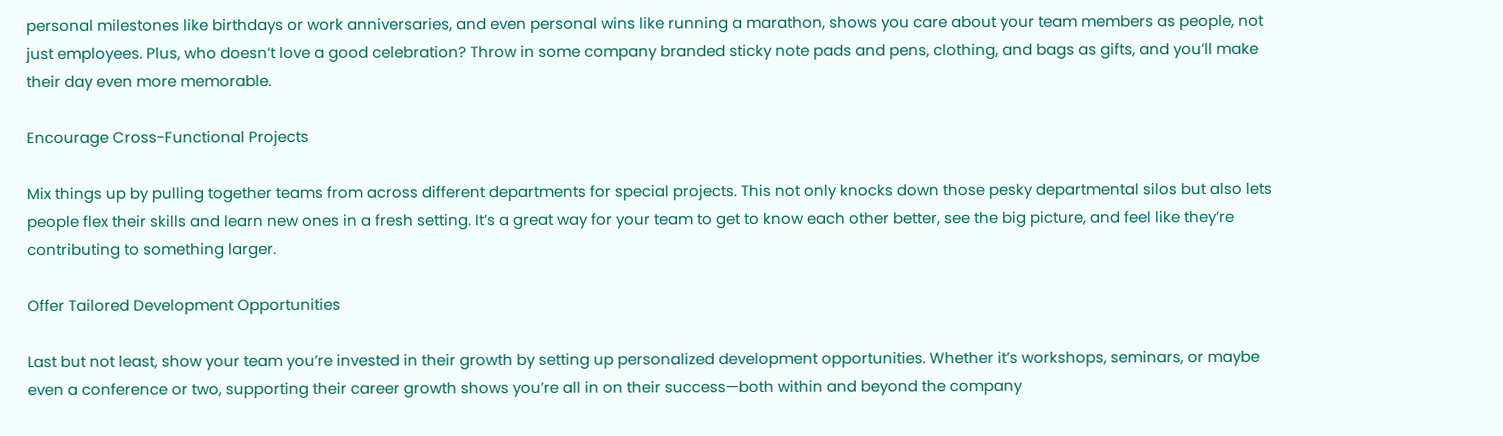personal milestones like birthdays or work anniversaries, and even personal wins like running a marathon, shows you care about your team members as people, not just employees. Plus, who doesn’t love a good celebration? Throw in some company branded sticky note pads and pens, clothing, and bags as gifts, and you’ll make their day even more memorable.

Encourage Cross-Functional Projects

Mix things up by pulling together teams from across different departments for special projects. This not only knocks down those pesky departmental silos but also lets people flex their skills and learn new ones in a fresh setting. It’s a great way for your team to get to know each other better, see the big picture, and feel like they’re contributing to something larger.

Offer Tailored Development Opportunities

Last but not least, show your team you’re invested in their growth by setting up personalized development opportunities. Whether it’s workshops, seminars, or maybe even a conference or two, supporting their career growth shows you’re all in on their success—both within and beyond the company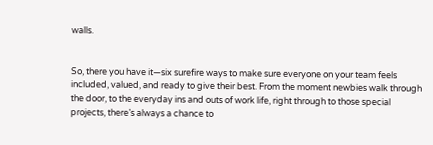walls.


So, there you have it—six surefire ways to make sure everyone on your team feels included, valued, and ready to give their best. From the moment newbies walk through the door, to the everyday ins and outs of work life, right through to those special projects, there’s always a chance to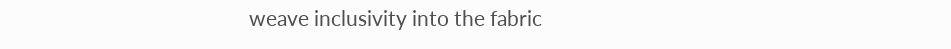weave inclusivity into the fabric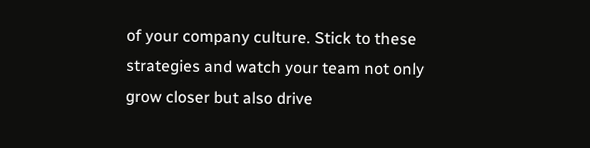of your company culture. Stick to these strategies and watch your team not only grow closer but also drive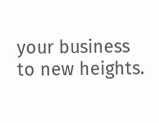your business to new heights.